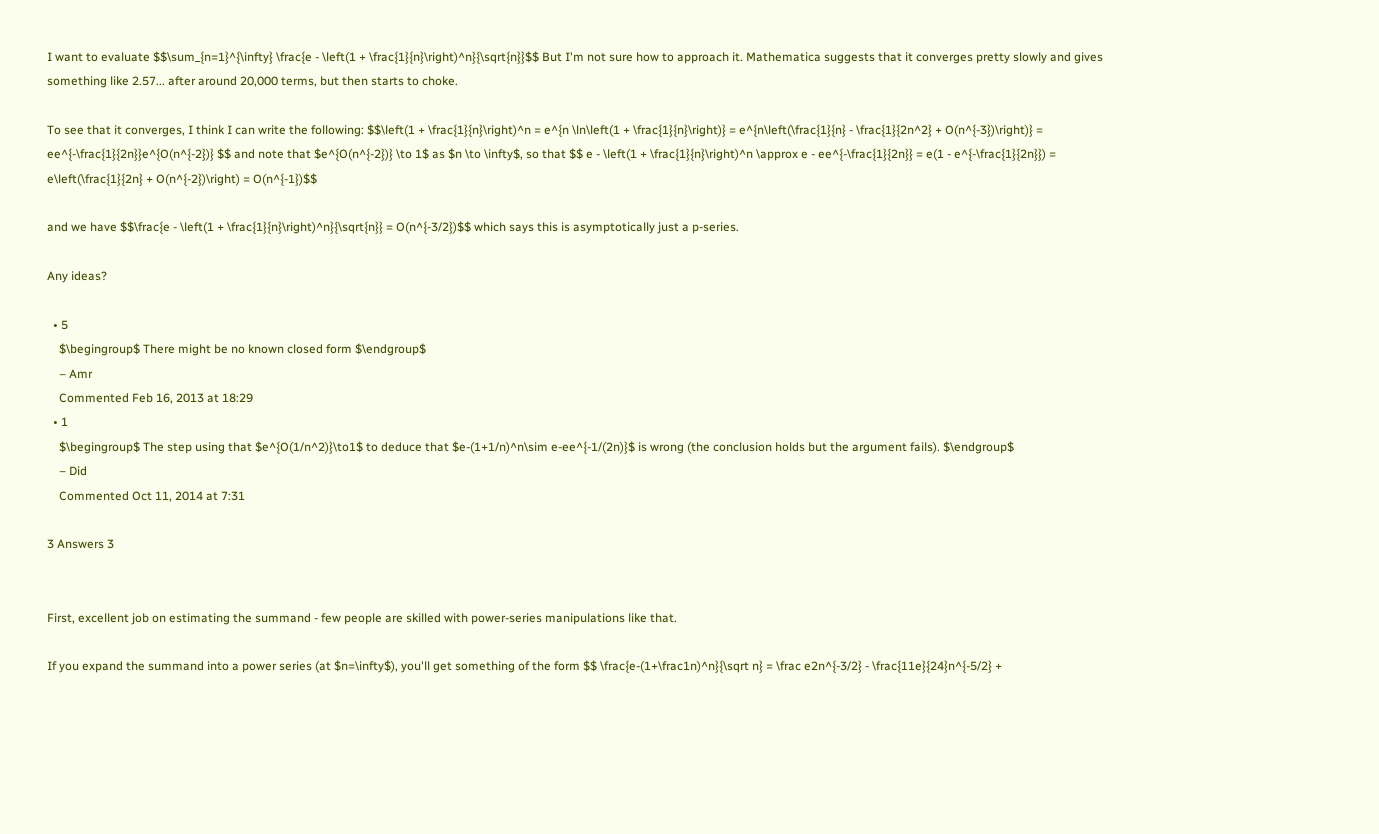I want to evaluate $$\sum_{n=1}^{\infty} \frac{e - \left(1 + \frac{1}{n}\right)^n}{\sqrt{n}}$$ But I'm not sure how to approach it. Mathematica suggests that it converges pretty slowly and gives something like 2.57... after around 20,000 terms, but then starts to choke.

To see that it converges, I think I can write the following: $$\left(1 + \frac{1}{n}\right)^n = e^{n \ln\left(1 + \frac{1}{n}\right)} = e^{n\left(\frac{1}{n} - \frac{1}{2n^2} + O(n^{-3})\right)} = ee^{-\frac{1}{2n}}e^{O(n^{-2})} $$ and note that $e^{O(n^{-2})} \to 1$ as $n \to \infty$, so that $$ e - \left(1 + \frac{1}{n}\right)^n \approx e - ee^{-\frac{1}{2n}} = e(1 - e^{-\frac{1}{2n}}) = e\left(\frac{1}{2n} + O(n^{-2})\right) = O(n^{-1})$$

and we have $$\frac{e - \left(1 + \frac{1}{n}\right)^n}{\sqrt{n}} = O(n^{-3/2})$$ which says this is asymptotically just a p-series.

Any ideas?

  • 5
    $\begingroup$ There might be no known closed form $\endgroup$
    – Amr
    Commented Feb 16, 2013 at 18:29
  • 1
    $\begingroup$ The step using that $e^{O(1/n^2)}\to1$ to deduce that $e-(1+1/n)^n\sim e-ee^{-1/(2n)}$ is wrong (the conclusion holds but the argument fails). $\endgroup$
    – Did
    Commented Oct 11, 2014 at 7:31

3 Answers 3


First, excellent job on estimating the summand - few people are skilled with power-series manipulations like that.

If you expand the summand into a power series (at $n=\infty$), you'll get something of the form $$ \frac{e-(1+\frac1n)^n}{\sqrt n} = \frac e2n^{-3/2} - \frac{11e}{24}n^{-5/2} +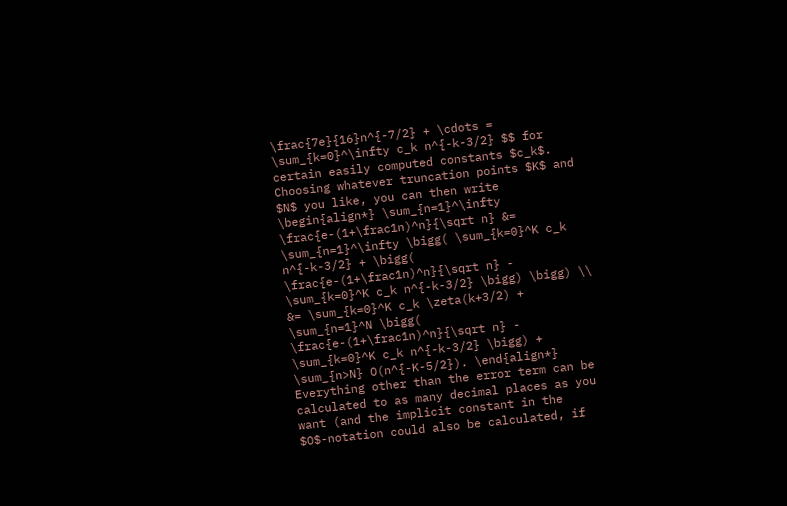\frac{7e}{16}n^{-7/2} + \cdots = \sum_{k=0}^\infty c_k n^{-k-3/2} $$ for certain easily computed constants $c_k$. Choosing whatever truncation points $K$ and $N$ you like, you can then write \begin{align*} \sum_{n=1}^\infty \frac{e-(1+\frac1n)^n}{\sqrt n} &= \sum_{n=1}^\infty \bigg( \sum_{k=0}^K c_k n^{-k-3/2} + \bigg( \frac{e-(1+\frac1n)^n}{\sqrt n} - \sum_{k=0}^K c_k n^{-k-3/2} \bigg) \bigg) \\ &= \sum_{k=0}^K c_k \zeta(k+3/2) + \sum_{n=1}^N \bigg( \frac{e-(1+\frac1n)^n}{\sqrt n} - \sum_{k=0}^K c_k n^{-k-3/2} \bigg) + \sum_{n>N} O(n^{-K-5/2}). \end{align*} Everything other than the error term can be calculated to as many decimal places as you want (and the implicit constant in the $O$-notation could also be calculated, if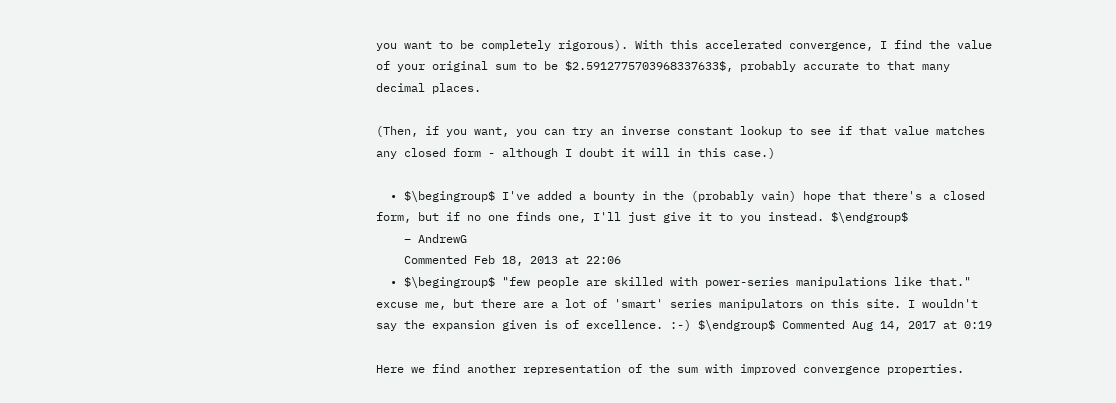you want to be completely rigorous). With this accelerated convergence, I find the value of your original sum to be $2.5912775703968337633$, probably accurate to that many decimal places.

(Then, if you want, you can try an inverse constant lookup to see if that value matches any closed form - although I doubt it will in this case.)

  • $\begingroup$ I've added a bounty in the (probably vain) hope that there's a closed form, but if no one finds one, I'll just give it to you instead. $\endgroup$
    – AndrewG
    Commented Feb 18, 2013 at 22:06
  • $\begingroup$ "few people are skilled with power-series manipulations like that." excuse me, but there are a lot of 'smart' series manipulators on this site. I wouldn't say the expansion given is of excellence. :-) $\endgroup$ Commented Aug 14, 2017 at 0:19

Here we find another representation of the sum with improved convergence properties.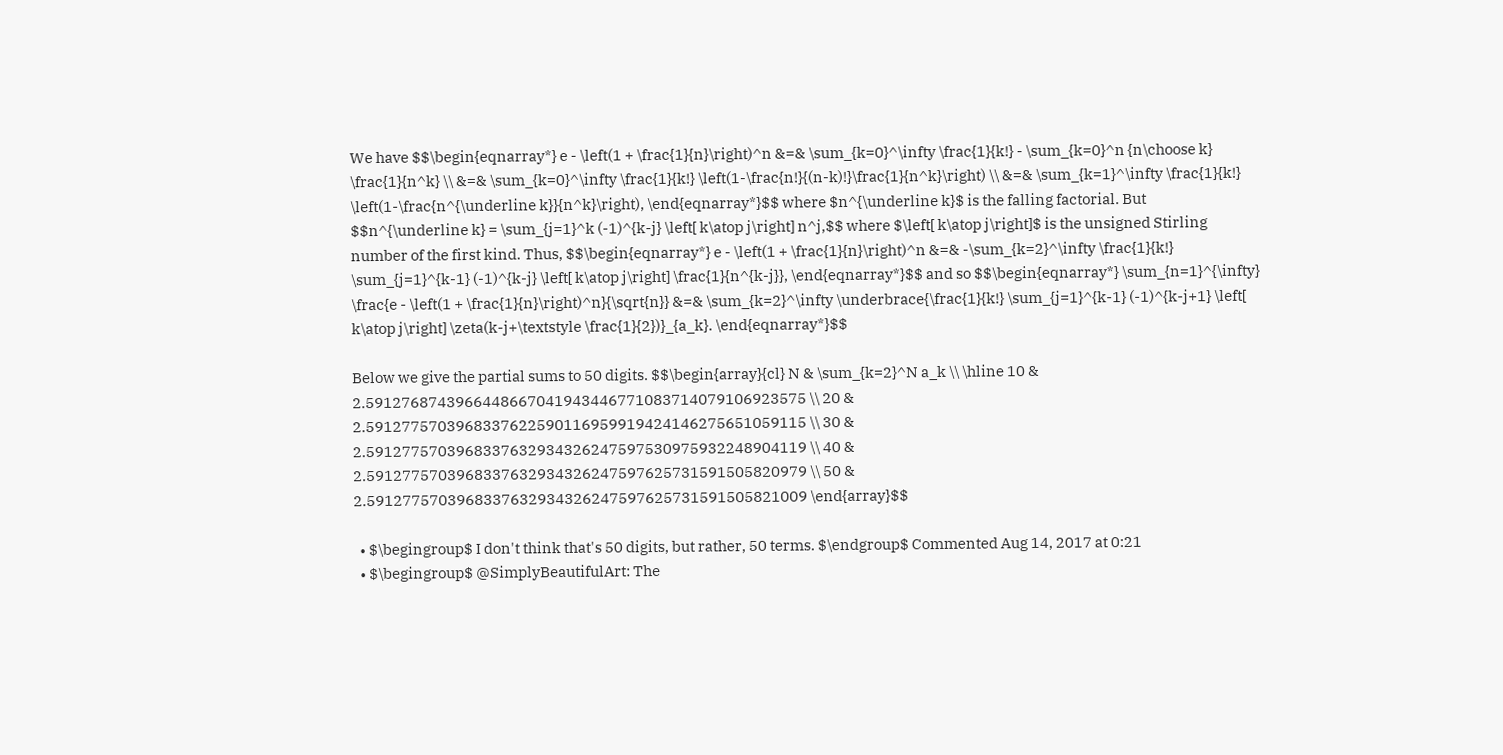We have $$\begin{eqnarray*} e - \left(1 + \frac{1}{n}\right)^n &=& \sum_{k=0}^\infty \frac{1}{k!} - \sum_{k=0}^n {n\choose k} \frac{1}{n^k} \\ &=& \sum_{k=0}^\infty \frac{1}{k!} \left(1-\frac{n!}{(n-k)!}\frac{1}{n^k}\right) \\ &=& \sum_{k=1}^\infty \frac{1}{k!} \left(1-\frac{n^{\underline k}}{n^k}\right), \end{eqnarray*}$$ where $n^{\underline k}$ is the falling factorial. But $$n^{\underline k} = \sum_{j=1}^k (-1)^{k-j} \left[ k\atop j\right] n^j,$$ where $\left[ k\atop j\right]$ is the unsigned Stirling number of the first kind. Thus, $$\begin{eqnarray*} e - \left(1 + \frac{1}{n}\right)^n &=& -\sum_{k=2}^\infty \frac{1}{k!} \sum_{j=1}^{k-1} (-1)^{k-j} \left[ k\atop j\right] \frac{1}{n^{k-j}}, \end{eqnarray*}$$ and so $$\begin{eqnarray*} \sum_{n=1}^{\infty} \frac{e - \left(1 + \frac{1}{n}\right)^n}{\sqrt{n}} &=& \sum_{k=2}^\infty \underbrace{\frac{1}{k!} \sum_{j=1}^{k-1} (-1)^{k-j+1} \left[ k\atop j\right] \zeta(k-j+\textstyle \frac{1}{2})}_{a_k}. \end{eqnarray*}$$

Below we give the partial sums to 50 digits. $$\begin{array}{cl} N & \sum_{k=2}^N a_k \\ \hline 10 & 2.5912768743966448667041943446771083714079106923575 \\ 20 & 2.5912775703968337622590116959919424146275651059115 \\ 30 & 2.5912775703968337632934326247597530975932248904119 \\ 40 & 2.5912775703968337632934326247597625731591505820979 \\ 50 & 2.5912775703968337632934326247597625731591505821009 \end{array}$$

  • $\begingroup$ I don't think that's 50 digits, but rather, 50 terms. $\endgroup$ Commented Aug 14, 2017 at 0:21
  • $\begingroup$ @SimplyBeautifulArt: The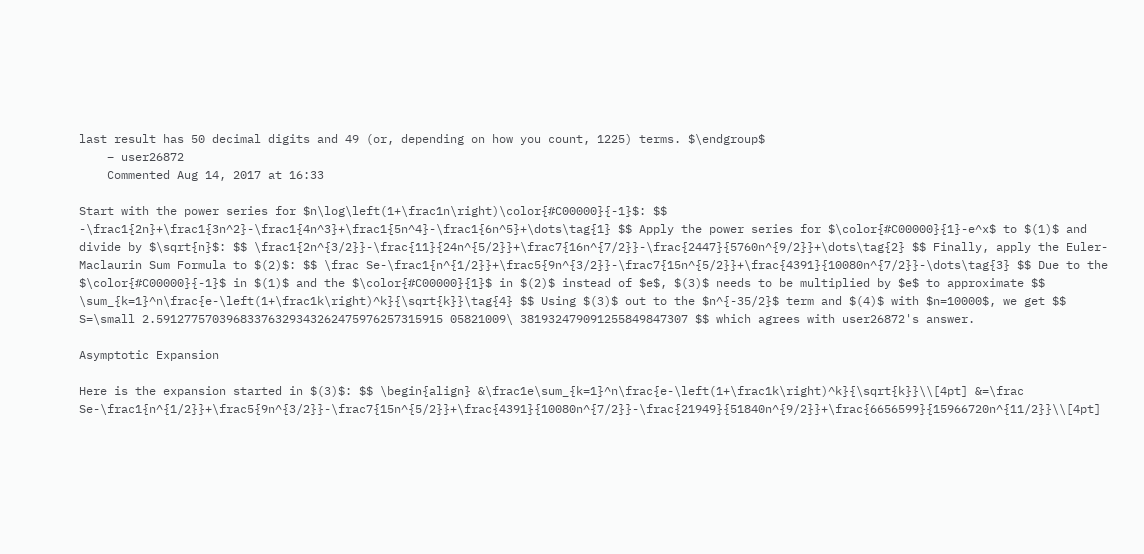last result has 50 decimal digits and 49 (or, depending on how you count, 1225) terms. $\endgroup$
    – user26872
    Commented Aug 14, 2017 at 16:33

Start with the power series for $n\log\left(1+\frac1n\right)\color{#C00000}{-1}$: $$ -\frac1{2n}+\frac1{3n^2}-\frac1{4n^3}+\frac1{5n^4}-\frac1{6n^5}+\dots\tag{1} $$ Apply the power series for $\color{#C00000}{1}-e^x$ to $(1)$ and divide by $\sqrt{n}$: $$ \frac1{2n^{3/2}}-\frac{11}{24n^{5/2}}+\frac7{16n^{7/2}}-\frac{2447}{5760n^{9/2}}+\dots\tag{2} $$ Finally, apply the Euler-Maclaurin Sum Formula to $(2)$: $$ \frac Se-\frac1{n^{1/2}}+\frac5{9n^{3/2}}-\frac7{15n^{5/2}}+\frac{4391}{10080n^{7/2}}-\dots\tag{3} $$ Due to the $\color{#C00000}{-1}$ in $(1)$ and the $\color{#C00000}{1}$ in $(2)$ instead of $e$, $(3)$ needs to be multiplied by $e$ to approximate $$ \sum_{k=1}^n\frac{e-\left(1+\frac1k\right)^k}{\sqrt{k}}\tag{4} $$ Using $(3)$ out to the $n^{-35/2}$ term and $(4)$ with $n=10000$, we get $$ S=\small 2.59127757039683376329343262475976257315915 05821009\ 381932479091255849847307 $$ which agrees with user26872's answer.

Asymptotic Expansion

Here is the expansion started in $(3)$: $$ \begin{align} &\frac1e\sum_{k=1}^n\frac{e-\left(1+\frac1k\right)^k}{\sqrt{k}}\\[4pt] &=\frac Se-\frac1{n^{1/2}}+\frac5{9n^{3/2}}-\frac7{15n^{5/2}}+\frac{4391}{10080n^{7/2}}-\frac{21949}{51840n^{9/2}}+\frac{6656599}{15966720n^{11/2}}\\[4pt]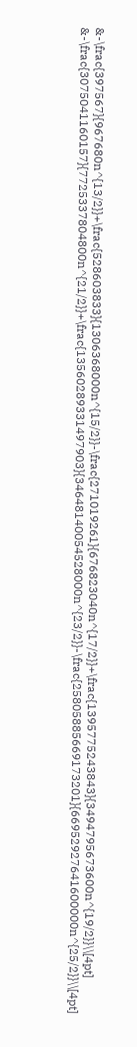&-\frac{397567}{967680n^{13/2}}+\frac{528603833}{1306368000n^{15/2}}-\frac{271019261}{676823040n^{17/2}}+\frac{1395775243843}{3494795673600n^{19/2}}\\[4pt] &-\frac{3075041160157}{7725337804800n^{21/2}}+\frac{13560289331497903}{34648140054528000n^{23/2}}-\frac{25805885669173201}{66952927641600000n^{25/2}}\\[4pt]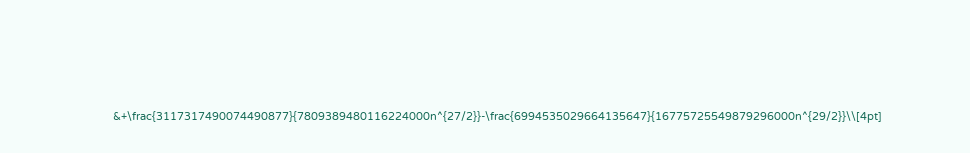&+\frac{3117317490074490877}{7809389480116224000n^{27/2}}-\frac{6994535029664135647}{16775725549879296000n^{29/2}}\\[4pt]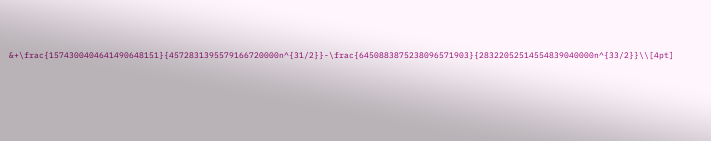&+\frac{1574300404641490648151}{4572831395579166720000n^{31/2}}-\frac{6450883875238096571903}{28322052514554839040000n^{33/2}}\\[4pt]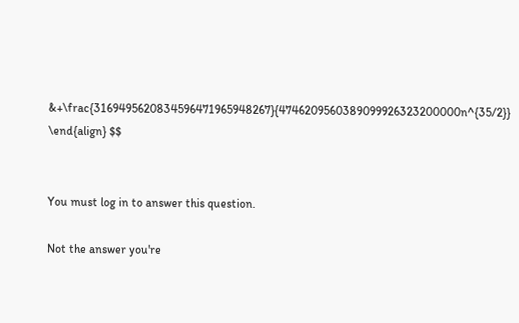&+\frac{3169495620834596471965948267}{4746209560389099926323200000n^{35/2}} \end{align} $$


You must log in to answer this question.

Not the answer you're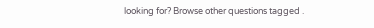looking for? Browse other questions tagged .